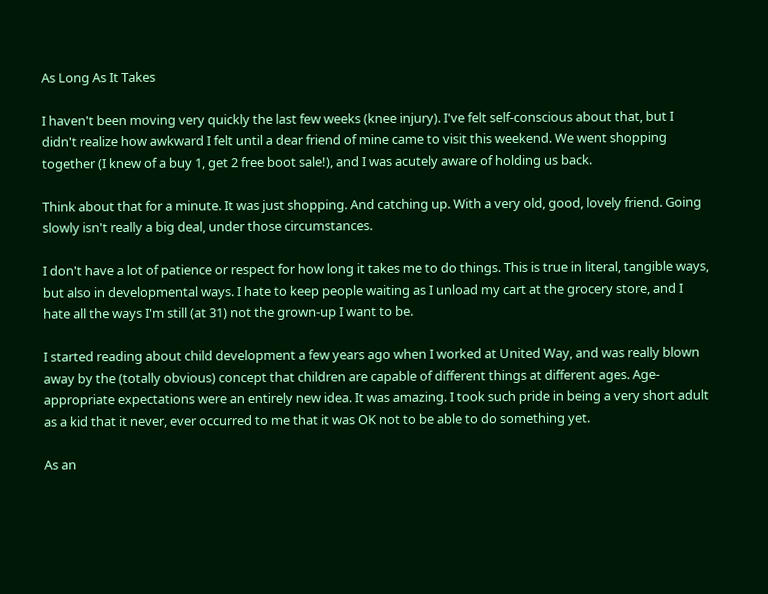As Long As It Takes

I haven't been moving very quickly the last few weeks (knee injury). I've felt self-conscious about that, but I didn't realize how awkward I felt until a dear friend of mine came to visit this weekend. We went shopping together (I knew of a buy 1, get 2 free boot sale!), and I was acutely aware of holding us back.

Think about that for a minute. It was just shopping. And catching up. With a very old, good, lovely friend. Going slowly isn't really a big deal, under those circumstances.

I don't have a lot of patience or respect for how long it takes me to do things. This is true in literal, tangible ways, but also in developmental ways. I hate to keep people waiting as I unload my cart at the grocery store, and I hate all the ways I'm still (at 31) not the grown-up I want to be.

I started reading about child development a few years ago when I worked at United Way, and was really blown away by the (totally obvious) concept that children are capable of different things at different ages. Age-appropriate expectations were an entirely new idea. It was amazing. I took such pride in being a very short adult as a kid that it never, ever occurred to me that it was OK not to be able to do something yet.

As an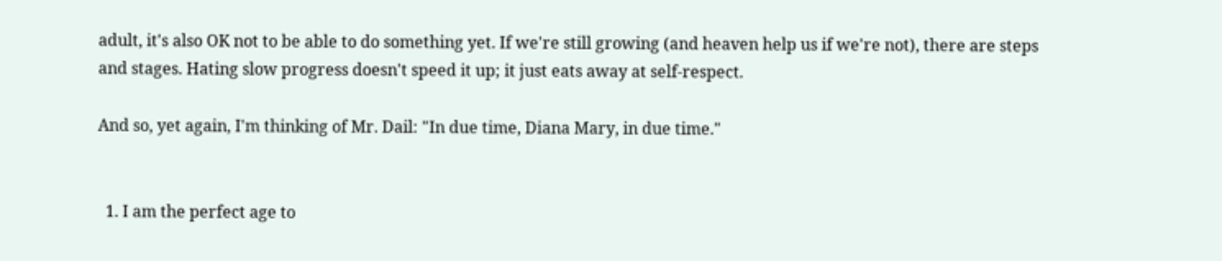adult, it's also OK not to be able to do something yet. If we're still growing (and heaven help us if we're not), there are steps and stages. Hating slow progress doesn't speed it up; it just eats away at self-respect.

And so, yet again, I'm thinking of Mr. Dail: "In due time, Diana Mary, in due time."


  1. I am the perfect age to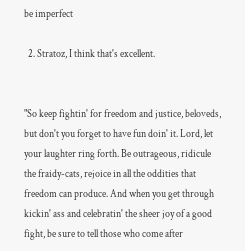be imperfect

  2. Stratoz, I think that's excellent.


"So keep fightin' for freedom and justice, beloveds, but don't you forget to have fun doin' it. Lord, let your laughter ring forth. Be outrageous, ridicule the fraidy-cats, rejoice in all the oddities that freedom can produce. And when you get through kickin' ass and celebratin' the sheer joy of a good fight, be sure to tell those who come after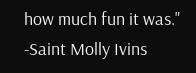how much fun it was."
-Saint Molly Ivins